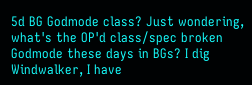5d BG Godmode class? Just wondering, what's the OP'd class/spec broken Godmode these days in BGs? I dig Windwalker, I have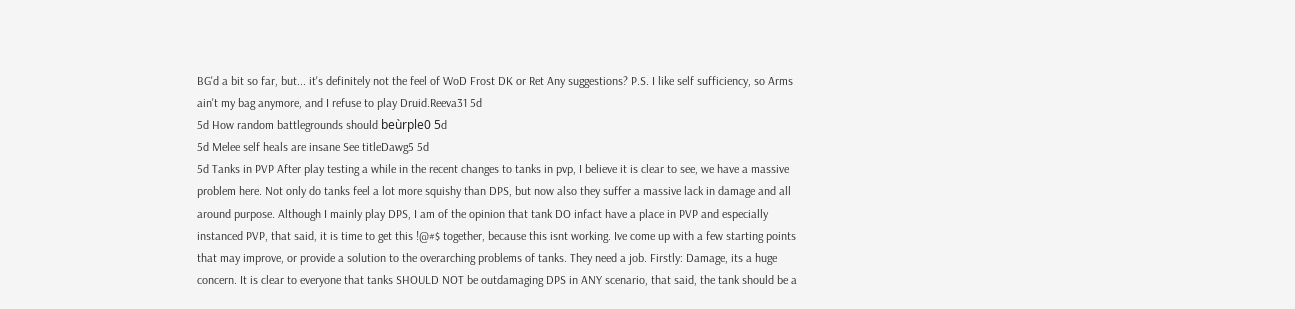BG'd a bit so far, but... it's definitely not the feel of WoD Frost DK or Ret Any suggestions? P.S. I like self sufficiency, so Arms ain't my bag anymore, and I refuse to play Druid.Reeva31 5d
5d How random battlegrounds should beùrple0 5d
5d Melee self heals are insane See titleDawg5 5d
5d Tanks in PVP After play testing a while in the recent changes to tanks in pvp, I believe it is clear to see, we have a massive problem here. Not only do tanks feel a lot more squishy than DPS, but now also they suffer a massive lack in damage and all around purpose. Although I mainly play DPS, I am of the opinion that tank DO infact have a place in PVP and especially instanced PVP, that said, it is time to get this !@#$ together, because this isnt working. Ive come up with a few starting points that may improve, or provide a solution to the overarching problems of tanks. They need a job. Firstly: Damage, its a huge concern. It is clear to everyone that tanks SHOULD NOT be outdamaging DPS in ANY scenario, that said, the tank should be a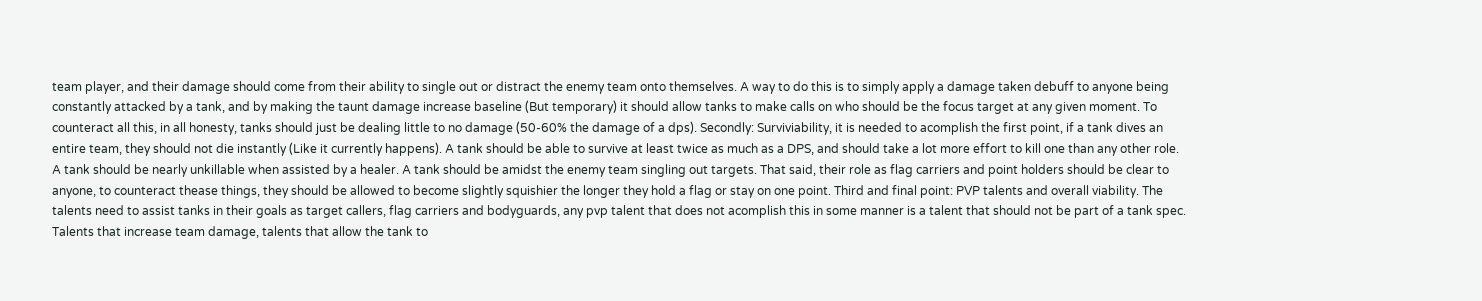team player, and their damage should come from their ability to single out or distract the enemy team onto themselves. A way to do this is to simply apply a damage taken debuff to anyone being constantly attacked by a tank, and by making the taunt damage increase baseline (But temporary) it should allow tanks to make calls on who should be the focus target at any given moment. To counteract all this, in all honesty, tanks should just be dealing little to no damage (50-60% the damage of a dps). Secondly: Surviviability, it is needed to acomplish the first point, if a tank dives an entire team, they should not die instantly (Like it currently happens). A tank should be able to survive at least twice as much as a DPS, and should take a lot more effort to kill one than any other role. A tank should be nearly unkillable when assisted by a healer. A tank should be amidst the enemy team singling out targets. That said, their role as flag carriers and point holders should be clear to anyone, to counteract thease things, they should be allowed to become slightly squishier the longer they hold a flag or stay on one point. Third and final point: PVP talents and overall viability. The talents need to assist tanks in their goals as target callers, flag carriers and bodyguards, any pvp talent that does not acomplish this in some manner is a talent that should not be part of a tank spec. Talents that increase team damage, talents that allow the tank to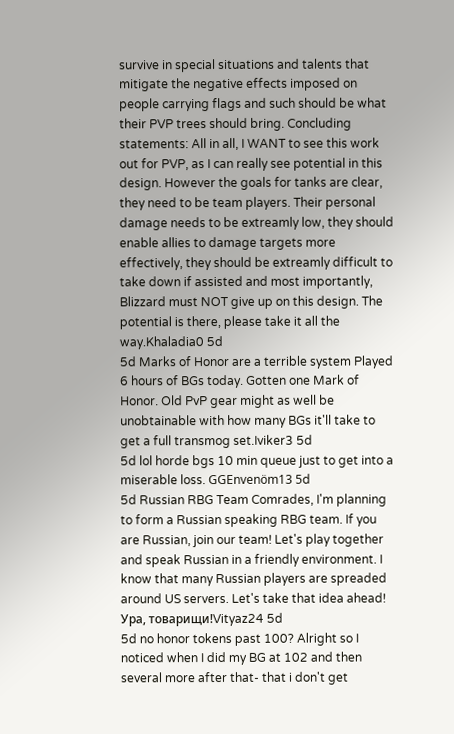survive in special situations and talents that mitigate the negative effects imposed on people carrying flags and such should be what their PVP trees should bring. Concluding statements: All in all, I WANT to see this work out for PVP, as I can really see potential in this design. However the goals for tanks are clear, they need to be team players. Their personal damage needs to be extreamly low, they should enable allies to damage targets more effectively, they should be extreamly difficult to take down if assisted and most importantly, Blizzard must NOT give up on this design. The potential is there, please take it all the way.Khaladia0 5d
5d Marks of Honor are a terrible system Played 6 hours of BGs today. Gotten one Mark of Honor. Old PvP gear might as well be unobtainable with how many BGs it'll take to get a full transmog set.Iviker3 5d
5d lol horde bgs 10 min queue just to get into a miserable loss. GGEnvenöm13 5d
5d Russian RBG Team Comrades, I'm planning to form a Russian speaking RBG team. If you are Russian, join our team! Let's play together and speak Russian in a friendly environment. I know that many Russian players are spreaded around US servers. Let's take that idea ahead! Ура, товарищи!Vityaz24 5d
5d no honor tokens past 100? Alright so I noticed when I did my BG at 102 and then several more after that- that i don't get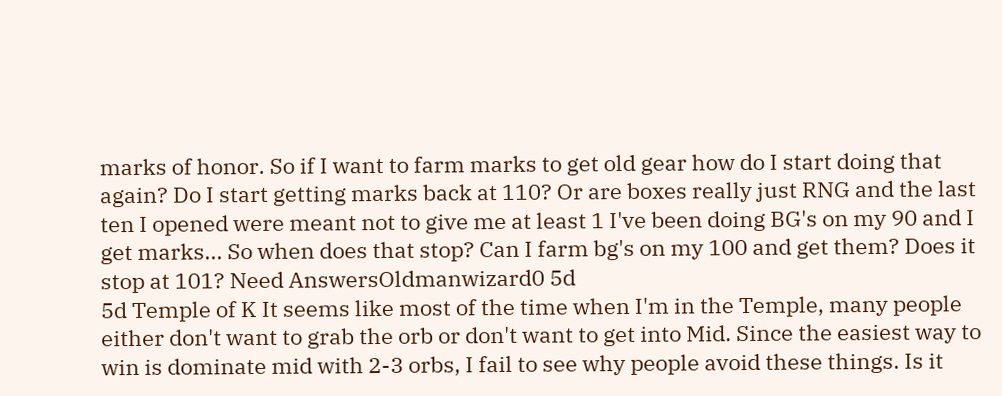marks of honor. So if I want to farm marks to get old gear how do I start doing that again? Do I start getting marks back at 110? Or are boxes really just RNG and the last ten I opened were meant not to give me at least 1 I've been doing BG's on my 90 and I get marks... So when does that stop? Can I farm bg's on my 100 and get them? Does it stop at 101? Need AnswersOldmanwizard0 5d
5d Temple of K It seems like most of the time when I'm in the Temple, many people either don't want to grab the orb or don't want to get into Mid. Since the easiest way to win is dominate mid with 2-3 orbs, I fail to see why people avoid these things. Is it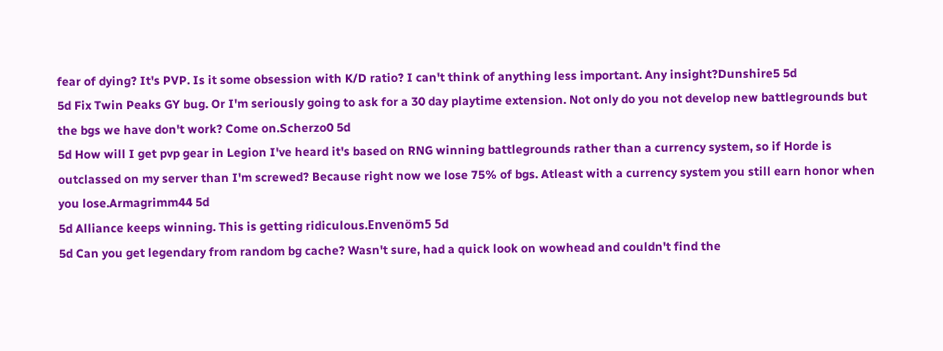fear of dying? It's PVP. Is it some obsession with K/D ratio? I can't think of anything less important. Any insight?Dunshire5 5d
5d Fix Twin Peaks GY bug. Or I'm seriously going to ask for a 30 day playtime extension. Not only do you not develop new battlegrounds but the bgs we have don't work? Come on.Scherzo0 5d
5d How will I get pvp gear in Legion I've heard it's based on RNG winning battlegrounds rather than a currency system, so if Horde is outclassed on my server than I'm screwed? Because right now we lose 75% of bgs. Atleast with a currency system you still earn honor when you lose.Armagrimm44 5d
5d Alliance keeps winning. This is getting ridiculous.Envenöm5 5d
5d Can you get legendary from random bg cache? Wasn't sure, had a quick look on wowhead and couldn't find the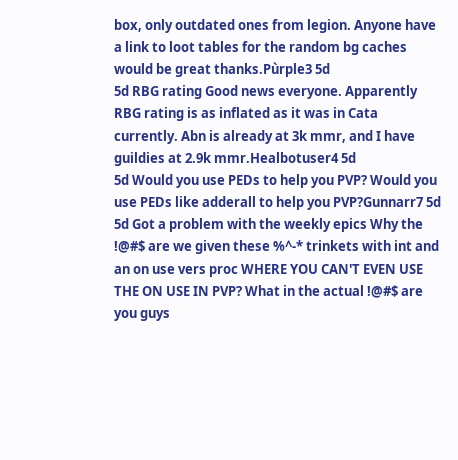box, only outdated ones from legion. Anyone have a link to loot tables for the random bg caches would be great thanks.Pùrple3 5d
5d RBG rating Good news everyone. Apparently RBG rating is as inflated as it was in Cata currently. Abn is already at 3k mmr, and I have guildies at 2.9k mmr.Healbotuser4 5d
5d Would you use PEDs to help you PVP? Would you use PEDs like adderall to help you PVP?Gunnarr7 5d
5d Got a problem with the weekly epics Why the !@#$ are we given these %^-* trinkets with int and an on use vers proc WHERE YOU CAN'T EVEN USE THE ON USE IN PVP? What in the actual !@#$ are you guys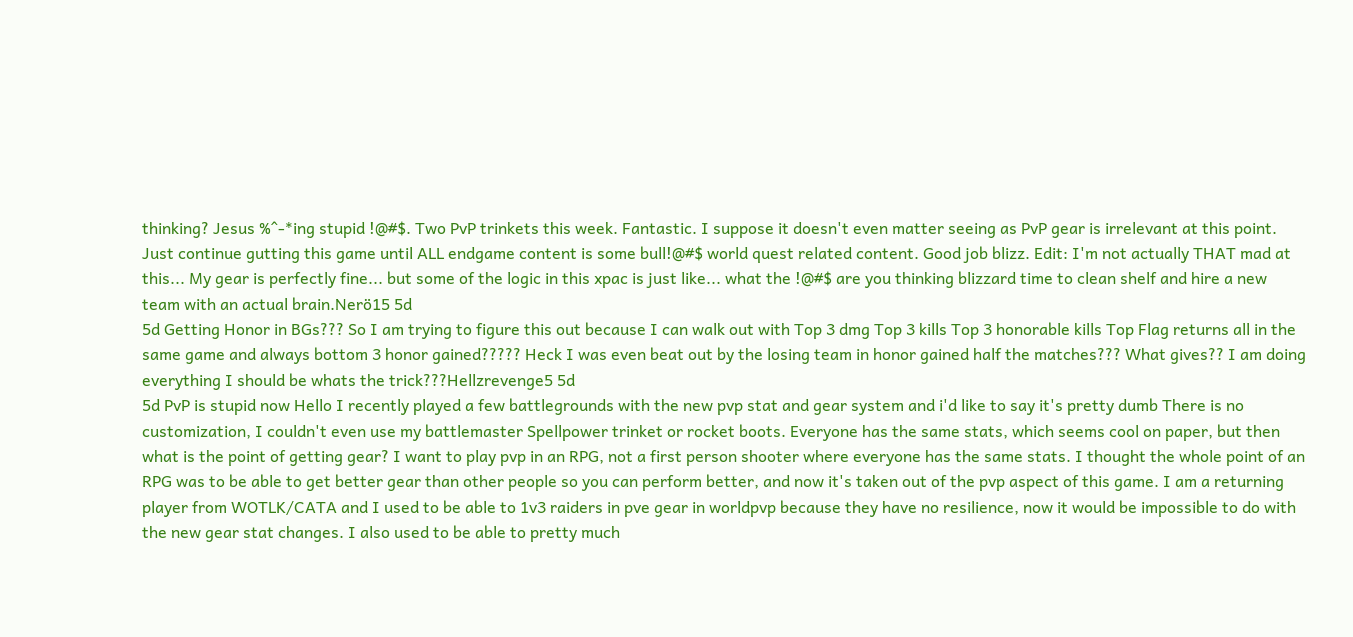thinking? Jesus %^-*ing stupid !@#$. Two PvP trinkets this week. Fantastic. I suppose it doesn't even matter seeing as PvP gear is irrelevant at this point. Just continue gutting this game until ALL endgame content is some bull!@#$ world quest related content. Good job blizz. Edit: I'm not actually THAT mad at this... My gear is perfectly fine... but some of the logic in this xpac is just like... what the !@#$ are you thinking blizzard time to clean shelf and hire a new team with an actual brain.Nerö15 5d
5d Getting Honor in BGs??? So I am trying to figure this out because I can walk out with Top 3 dmg Top 3 kills Top 3 honorable kills Top Flag returns all in the same game and always bottom 3 honor gained????? Heck I was even beat out by the losing team in honor gained half the matches??? What gives?? I am doing everything I should be whats the trick???Hellzrevenge5 5d
5d PvP is stupid now Hello I recently played a few battlegrounds with the new pvp stat and gear system and i'd like to say it's pretty dumb There is no customization, I couldn't even use my battlemaster Spellpower trinket or rocket boots. Everyone has the same stats, which seems cool on paper, but then what is the point of getting gear? I want to play pvp in an RPG, not a first person shooter where everyone has the same stats. I thought the whole point of an RPG was to be able to get better gear than other people so you can perform better, and now it's taken out of the pvp aspect of this game. I am a returning player from WOTLK/CATA and I used to be able to 1v3 raiders in pve gear in worldpvp because they have no resilience, now it would be impossible to do with the new gear stat changes. I also used to be able to pretty much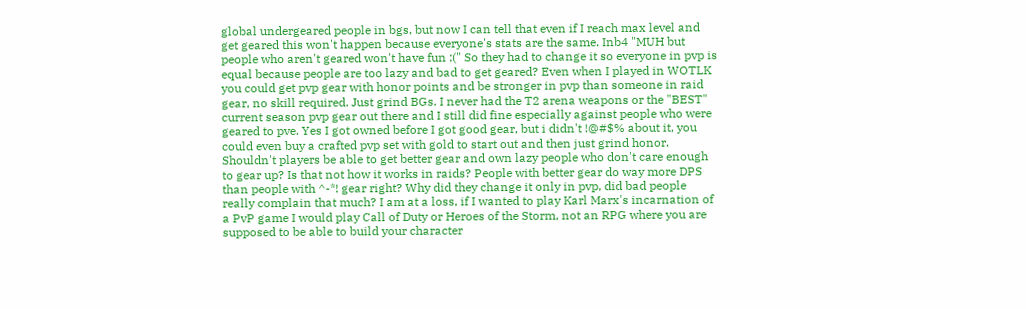global undergeared people in bgs, but now I can tell that even if I reach max level and get geared this won't happen because everyone's stats are the same. Inb4 "MUH but people who aren't geared won't have fun :(" So they had to change it so everyone in pvp is equal because people are too lazy and bad to get geared? Even when I played in WOTLK you could get pvp gear with honor points and be stronger in pvp than someone in raid gear, no skill required. Just grind BGs. I never had the T2 arena weapons or the "BEST" current season pvp gear out there and I still did fine especially against people who were geared to pve. Yes I got owned before I got good gear, but i didn't !@#$% about it, you could even buy a crafted pvp set with gold to start out and then just grind honor. Shouldn't players be able to get better gear and own lazy people who don't care enough to gear up? Is that not how it works in raids? People with better gear do way more DPS than people with ^-*! gear right? Why did they change it only in pvp, did bad people really complain that much? I am at a loss, if I wanted to play Karl Marx's incarnation of a PvP game I would play Call of Duty or Heroes of the Storm, not an RPG where you are supposed to be able to build your character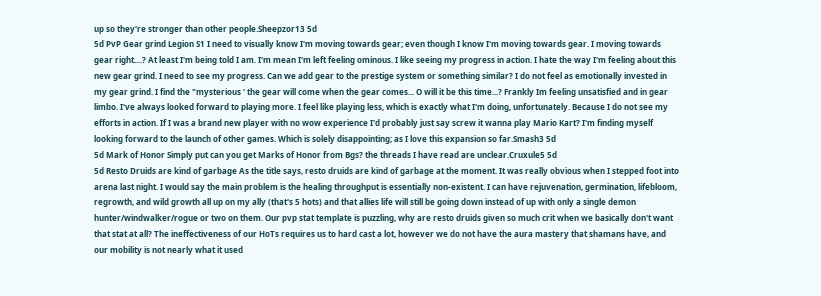up so they're stronger than other people.Sheepzor13 5d
5d PvP Gear grind Legion S1 I need to visually know I'm moving towards gear; even though I know I'm moving towards gear. I moving towards gear right....? At least I'm being told I am. I'm mean I'm left feeling ominous. I like seeing my progress in action. I hate the way I'm feeling about this new gear grind. I need to see my progress. Can we add gear to the prestige system or something similar? I do not feel as emotionally invested in my gear grind. I find the "mysterious ' the gear will come when the gear comes... O will it be this time...? Frankly Im feeling unsatisfied and in gear limbo. I've always looked forward to playing more. I feel like playing less, which is exactly what I'm doing, unfortunately. Because I do not see my efforts in action. If I was a brand new player with no wow experience I'd probably just say screw it wanna play Mario Kart? I'm finding myself looking forward to the launch of other games. Which is solely disappointing; as I love this expansion so far.Smash3 5d
5d Mark of Honor Simply put can you get Marks of Honor from Bgs? the threads I have read are unclear.Cruxule5 5d
5d Resto Druids are kind of garbage As the title says, resto druids are kind of garbage at the moment. It was really obvious when I stepped foot into arena last night. I would say the main problem is the healing throughput is essentially non-existent. I can have rejuvenation, germination, lifebloom, regrowth, and wild growth all up on my ally (that's 5 hots) and that allies life will still be going down instead of up with only a single demon hunter/windwalker/rogue or two on them. Our pvp stat template is puzzling, why are resto druids given so much crit when we basically don't want that stat at all? The ineffectiveness of our HoTs requires us to hard cast a lot, however we do not have the aura mastery that shamans have, and our mobility is not nearly what it used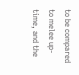to be compared to melee up-time, and the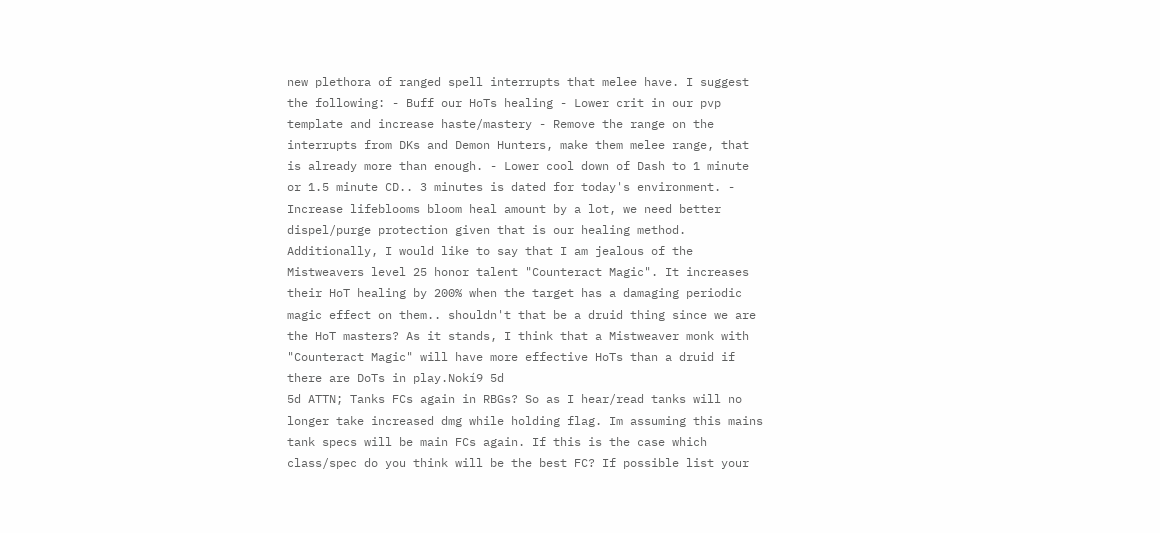new plethora of ranged spell interrupts that melee have. I suggest the following: - Buff our HoTs healing - Lower crit in our pvp template and increase haste/mastery - Remove the range on the interrupts from DKs and Demon Hunters, make them melee range, that is already more than enough. - Lower cool down of Dash to 1 minute or 1.5 minute CD.. 3 minutes is dated for today's environment. - Increase lifeblooms bloom heal amount by a lot, we need better dispel/purge protection given that is our healing method. Additionally, I would like to say that I am jealous of the Mistweavers level 25 honor talent "Counteract Magic". It increases their HoT healing by 200% when the target has a damaging periodic magic effect on them.. shouldn't that be a druid thing since we are the HoT masters? As it stands, I think that a Mistweaver monk with "Counteract Magic" will have more effective HoTs than a druid if there are DoTs in play.Nokí9 5d
5d ATTN; Tanks FCs again in RBGs? So as I hear/read tanks will no longer take increased dmg while holding flag. Im assuming this mains tank specs will be main FCs again. If this is the case which class/spec do you think will be the best FC? If possible list your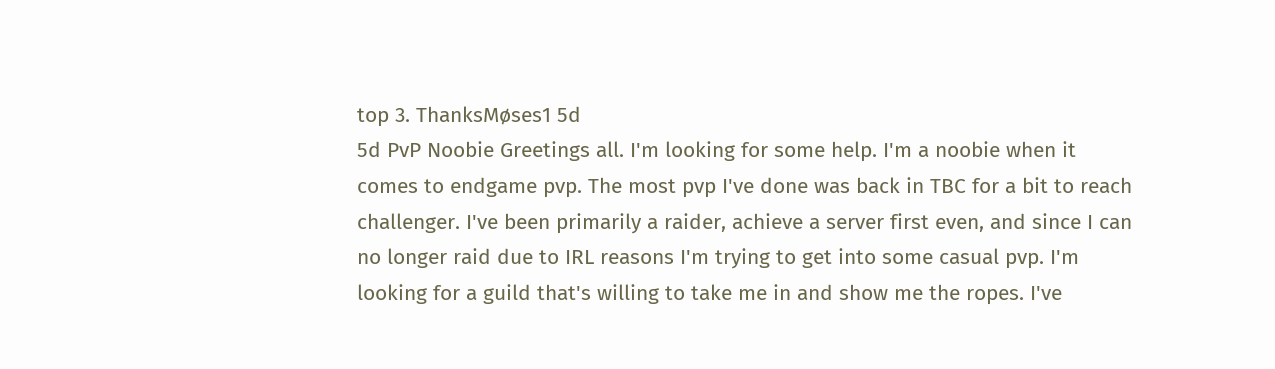top 3. ThanksMøses1 5d
5d PvP Noobie Greetings all. I'm looking for some help. I'm a noobie when it comes to endgame pvp. The most pvp I've done was back in TBC for a bit to reach challenger. I've been primarily a raider, achieve a server first even, and since I can no longer raid due to IRL reasons I'm trying to get into some casual pvp. I'm looking for a guild that's willing to take me in and show me the ropes. I've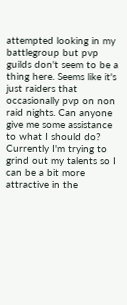attempted looking in my battlegroup but pvp guilds don't seem to be a thing here. Seems like it's just raiders that occasionally pvp on non raid nights. Can anyone give me some assistance to what I should do? Currently I'm trying to grind out my talents so I can be a bit more attractive in the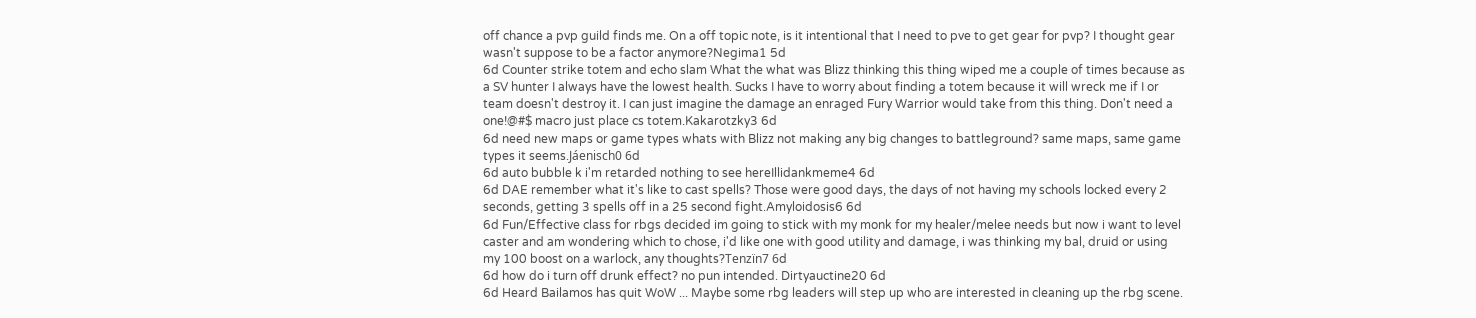off chance a pvp guild finds me. On a off topic note, is it intentional that I need to pve to get gear for pvp? I thought gear wasn't suppose to be a factor anymore?Negima1 5d
6d Counter strike totem and echo slam What the what was Blizz thinking this thing wiped me a couple of times because as a SV hunter I always have the lowest health. Sucks I have to worry about finding a totem because it will wreck me if I or team doesn't destroy it. I can just imagine the damage an enraged Fury Warrior would take from this thing. Don't need a one!@#$ macro just place cs totem.Kakarotzky3 6d
6d need new maps or game types whats with Blizz not making any big changes to battleground? same maps, same game types it seems.Jáenisch0 6d
6d auto bubble k i'm retarded nothing to see hereIllidankmeme4 6d
6d DAE remember what it's like to cast spells? Those were good days, the days of not having my schools locked every 2 seconds, getting 3 spells off in a 25 second fight.Amyloidosis6 6d
6d Fun/Effective class for rbgs decided im going to stick with my monk for my healer/melee needs but now i want to level caster and am wondering which to chose, i'd like one with good utility and damage, i was thinking my bal, druid or using my 100 boost on a warlock, any thoughts?Tenzïn7 6d
6d how do i turn off drunk effect? no pun intended. Dirtyauctine20 6d
6d Heard Bailamos has quit WoW ... Maybe some rbg leaders will step up who are interested in cleaning up the rbg scene.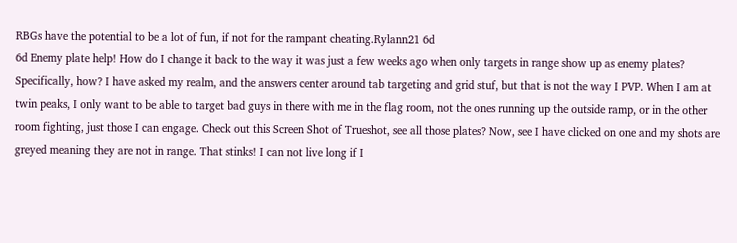RBGs have the potential to be a lot of fun, if not for the rampant cheating.Rylann21 6d
6d Enemy plate help! How do I change it back to the way it was just a few weeks ago when only targets in range show up as enemy plates? Specifically, how? I have asked my realm, and the answers center around tab targeting and grid stuf, but that is not the way I PVP. When I am at twin peaks, I only want to be able to target bad guys in there with me in the flag room, not the ones running up the outside ramp, or in the other room fighting, just those I can engage. Check out this Screen Shot of Trueshot, see all those plates? Now, see I have clicked on one and my shots are greyed meaning they are not in range. That stinks! I can not live long if I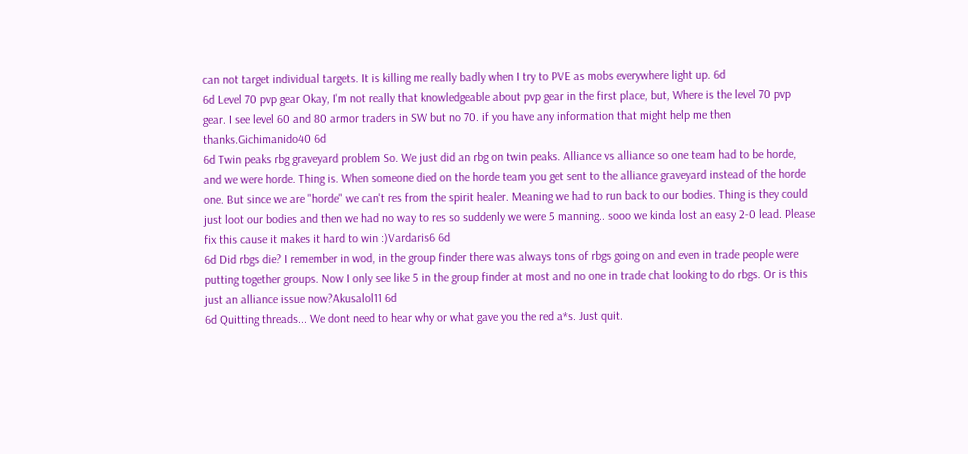can not target individual targets. It is killing me really badly when I try to PVE as mobs everywhere light up. 6d
6d Level 70 pvp gear Okay, I'm not really that knowledgeable about pvp gear in the first place, but, Where is the level 70 pvp gear. I see level 60 and 80 armor traders in SW but no 70. if you have any information that might help me then thanks.Gichimanido40 6d
6d Twin peaks rbg graveyard problem So. We just did an rbg on twin peaks. Alliance vs alliance so one team had to be horde, and we were horde. Thing is. When someone died on the horde team you get sent to the alliance graveyard instead of the horde one. But since we are "horde" we can't res from the spirit healer. Meaning we had to run back to our bodies. Thing is they could just loot our bodies and then we had no way to res so suddenly we were 5 manning.. sooo we kinda lost an easy 2-0 lead. Please fix this cause it makes it hard to win :)Vardaris6 6d
6d Did rbgs die? I remember in wod, in the group finder there was always tons of rbgs going on and even in trade people were putting together groups. Now I only see like 5 in the group finder at most and no one in trade chat looking to do rbgs. Or is this just an alliance issue now?Akusalol11 6d
6d Quitting threads... We dont need to hear why or what gave you the red a*s. Just quit.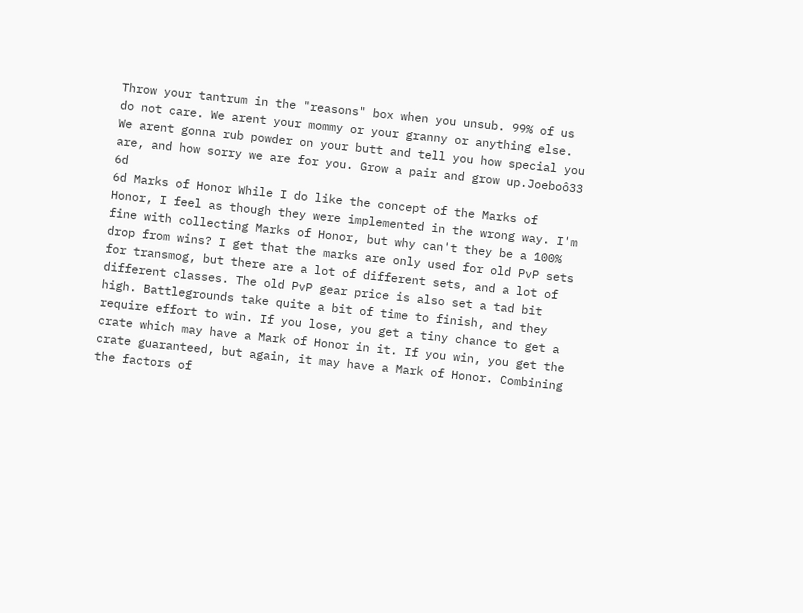Throw your tantrum in the "reasons" box when you unsub. 99% of us do not care. We arent your mommy or your granny or anything else. We arent gonna rub powder on your butt and tell you how special you are, and how sorry we are for you. Grow a pair and grow up.Joeboô33 6d
6d Marks of Honor While I do like the concept of the Marks of Honor, I feel as though they were implemented in the wrong way. I'm fine with collecting Marks of Honor, but why can't they be a 100% drop from wins? I get that the marks are only used for old PvP sets for transmog, but there are a lot of different sets, and a lot of different classes. The old PvP gear price is also set a tad bit high. Battlegrounds take quite a bit of time to finish, and they require effort to win. If you lose, you get a tiny chance to get a crate which may have a Mark of Honor in it. If you win, you get the crate guaranteed, but again, it may have a Mark of Honor. Combining the factors of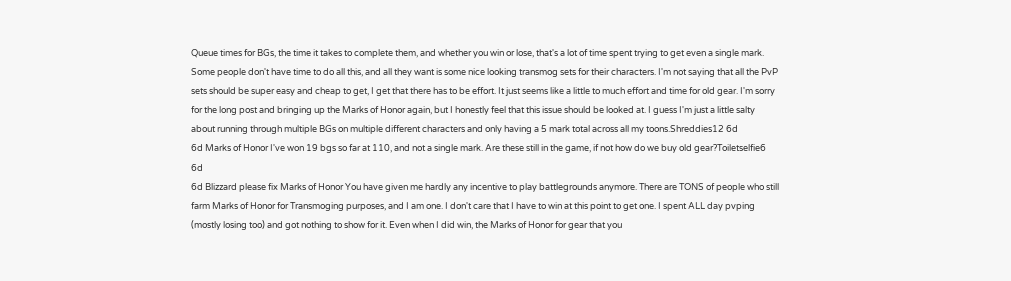Queue times for BGs, the time it takes to complete them, and whether you win or lose, that's a lot of time spent trying to get even a single mark. Some people don't have time to do all this, and all they want is some nice looking transmog sets for their characters. I'm not saying that all the PvP sets should be super easy and cheap to get, I get that there has to be effort. It just seems like a little to much effort and time for old gear. I'm sorry for the long post and bringing up the Marks of Honor again, but I honestly feel that this issue should be looked at. I guess I'm just a little salty about running through multiple BGs on multiple different characters and only having a 5 mark total across all my toons.Shreddies12 6d
6d Marks of Honor I've won 19 bgs so far at 110, and not a single mark. Are these still in the game, if not how do we buy old gear?Toiletselfie6 6d
6d Blizzard please fix Marks of Honor You have given me hardly any incentive to play battlegrounds anymore. There are TONS of people who still farm Marks of Honor for Transmoging purposes, and I am one. I don't care that I have to win at this point to get one. I spent ALL day pvping (mostly losing too) and got nothing to show for it. Even when I did win, the Marks of Honor for gear that you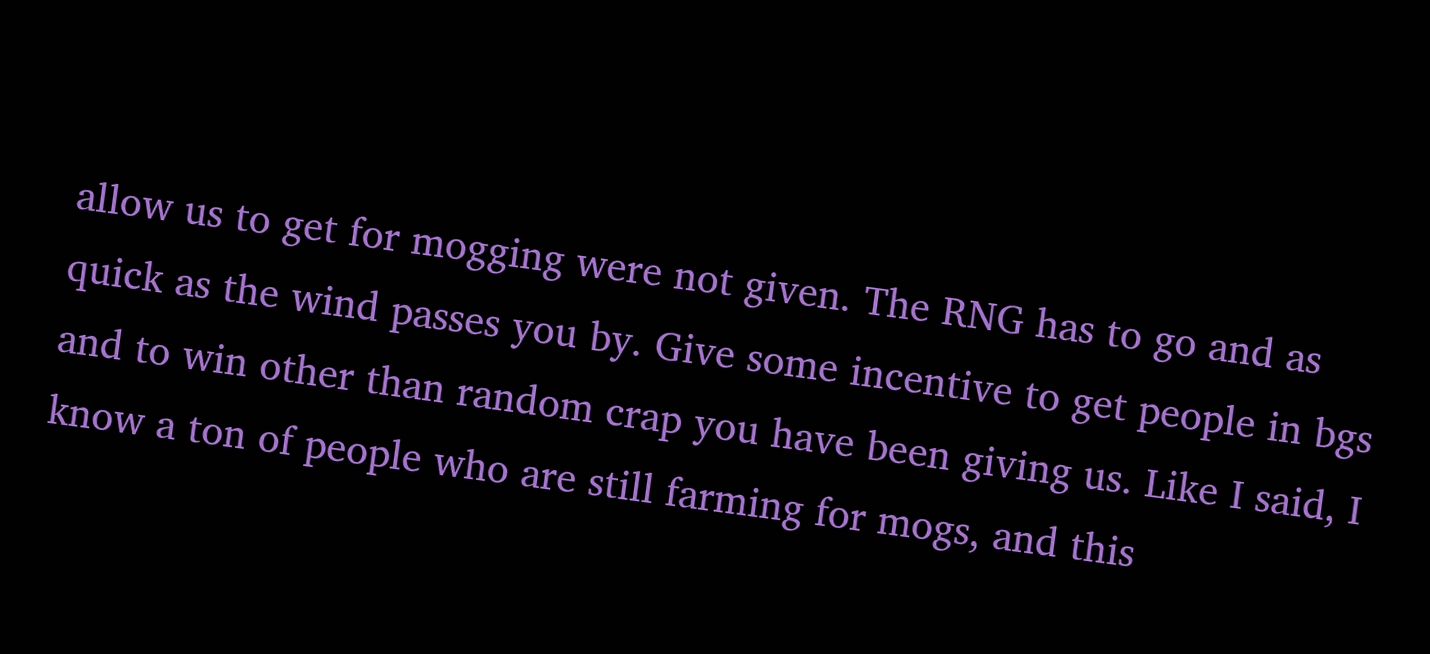allow us to get for mogging were not given. The RNG has to go and as quick as the wind passes you by. Give some incentive to get people in bgs and to win other than random crap you have been giving us. Like I said, I know a ton of people who are still farming for mogs, and this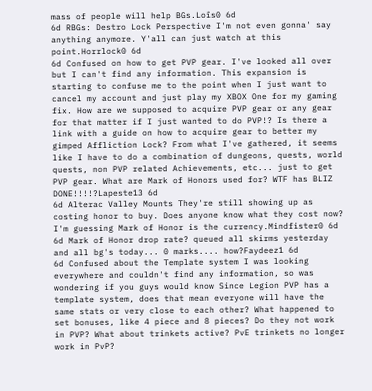mass of people will help BGs.Loîs0 6d
6d RBGs: Destro Lock Perspective I'm not even gonna' say anything anymore. Y'all can just watch at this point.Horrlock0 6d
6d Confused on how to get PVP gear. I've looked all over but I can't find any information. This expansion is starting to confuse me to the point when I just want to cancel my account and just play my XBOX One for my gaming fix. How are we supposed to acquire PVP gear or any gear for that matter if I just wanted to do PVP!? Is there a link with a guide on how to acquire gear to better my gimped Affliction Lock? From what I've gathered, it seems like I have to do a combination of dungeons, quests, world quests, non PVP related Achievements, etc... just to get PVP gear. What are Mark of Honors used for? WTF has BLIZ DONE!!!!?Lapeste13 6d
6d Alterac Valley Mounts They're still showing up as costing honor to buy. Does anyone know what they cost now? I'm guessing Mark of Honor is the currency.Mindfister0 6d
6d Mark of Honor drop rate? queued all skirms yesterday and all bg's today... 0 marks.... how?Faydeez1 6d
6d Confused about the Template system I was looking everywhere and couldn't find any information, so was wondering if you guys would know Since Legion PVP has a template system, does that mean everyone will have the same stats or very close to each other? What happened to set bonuses, like 4 piece and 8 pieces? Do they not work in PVP? What about trinkets active? PvE trinkets no longer work in PvP?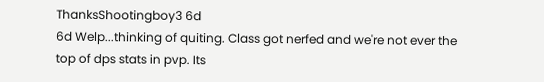ThanksShootingboy3 6d
6d Welp...thinking of quiting. Class got nerfed and we're not ever the top of dps stats in pvp. Its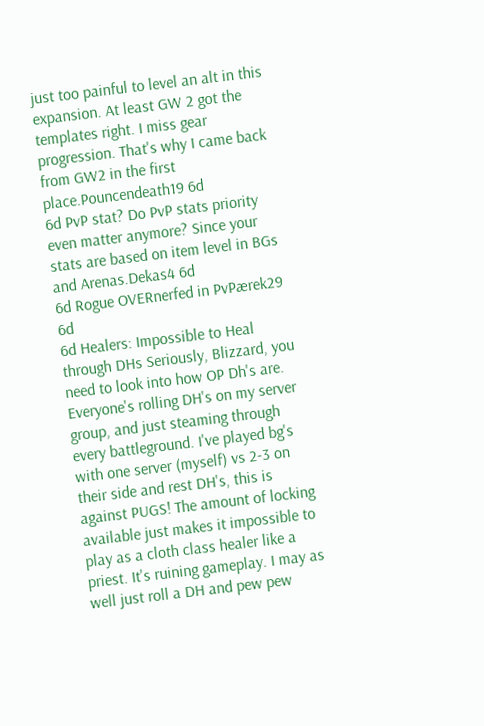just too painful to level an alt in this expansion. At least GW 2 got the templates right. I miss gear progression. That's why I came back from GW2 in the first place.Pouncendeath19 6d
6d PvP stat? Do PvP stats priority even matter anymore? Since your stats are based on item level in BGs and Arenas.Dekas4 6d
6d Rogue OVERnerfed in PvPærek29 6d
6d Healers: Impossible to Heal through DHs Seriously, Blizzard, you need to look into how OP Dh's are. Everyone's rolling DH's on my server group, and just steaming through every battleground. I've played bg's with one server (myself) vs 2-3 on their side and rest DH's, this is against PUGS! The amount of locking available just makes it impossible to play as a cloth class healer like a priest. It's ruining gameplay. I may as well just roll a DH and pew pew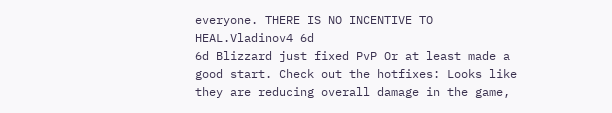everyone. THERE IS NO INCENTIVE TO HEAL.Vladinov4 6d
6d Blizzard just fixed PvP Or at least made a good start. Check out the hotfixes: Looks like they are reducing overall damage in the game,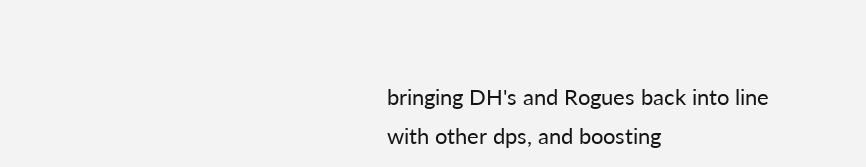bringing DH's and Rogues back into line with other dps, and boosting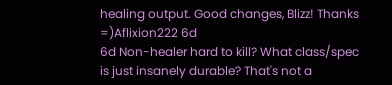healing output. Good changes, Blizz! Thanks =)Aflixion222 6d
6d Non-healer hard to kill? What class/spec is just insanely durable? That's not a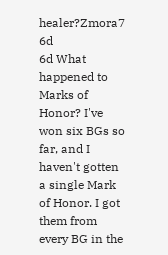healer?Zmora7 6d
6d What happened to Marks of Honor? I've won six BGs so far, and I haven't gotten a single Mark of Honor. I got them from every BG in the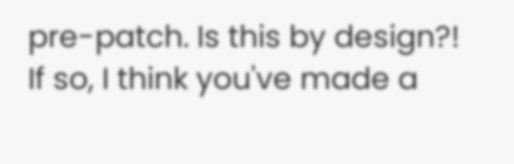pre-patch. Is this by design?! If so, I think you've made a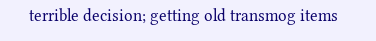terrible decision; getting old transmog items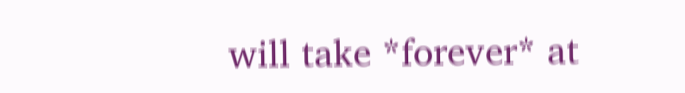will take *forever* at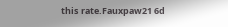this rate.Fauxpaw21 6d